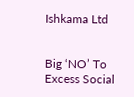Ishkama Ltd


Big ‘NO’ To Excess Social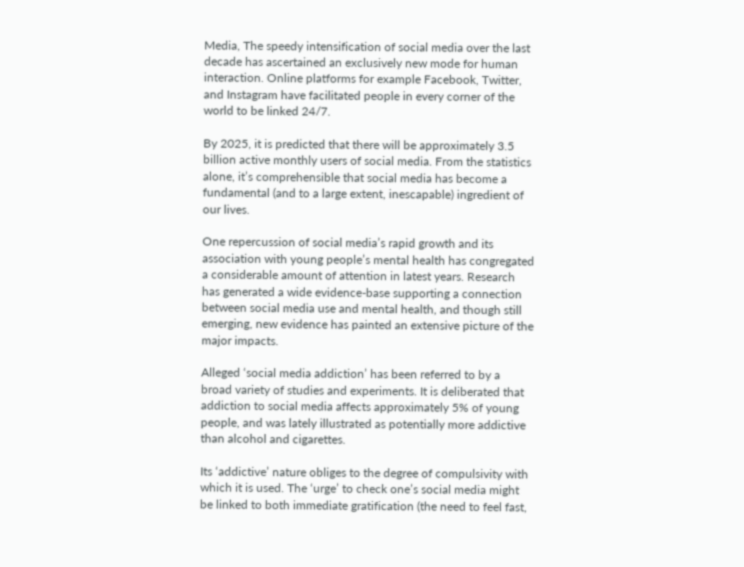Media, The speedy intensification of social media over the last decade has ascertained an exclusively new mode for human interaction. Online platforms for example Facebook, Twitter, and Instagram have facilitated people in every corner of the world to be linked 24/7.

By 2025, it is predicted that there will be approximately 3.5 billion active monthly users of social media. From the statistics alone, it’s comprehensible that social media has become a fundamental (and to a large extent, inescapable) ingredient of our lives.

One repercussion of social media’s rapid growth and its association with young people’s mental health has congregated a considerable amount of attention in latest years. Research has generated a wide evidence-base supporting a connection between social media use and mental health, and though still emerging, new evidence has painted an extensive picture of the major impacts.

Alleged ‘social media addiction’ has been referred to by a broad variety of studies and experiments. It is deliberated that addiction to social media affects approximately 5% of young people, and was lately illustrated as potentially more addictive than alcohol and cigarettes.

Its ‘addictive’ nature obliges to the degree of compulsivity with which it is used. The ‘urge’ to check one’s social media might be linked to both immediate gratification (the need to feel fast,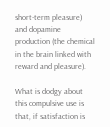short-term pleasure) and dopamine production (the chemical in the brain linked with reward and pleasure).

What is dodgy about this compulsive use is that, if satisfaction is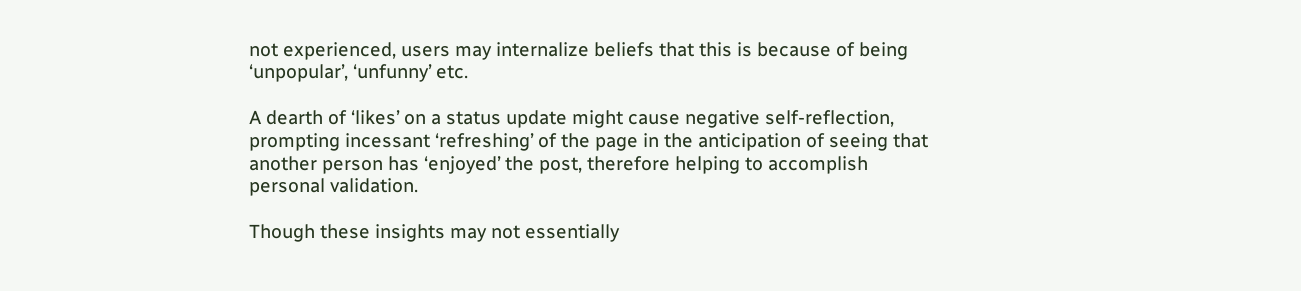not experienced, users may internalize beliefs that this is because of being ‘unpopular’, ‘unfunny’ etc.

A dearth of ‘likes’ on a status update might cause negative self-reflection, prompting incessant ‘refreshing’ of the page in the anticipation of seeing that another person has ‘enjoyed’ the post, therefore helping to accomplish personal validation.

Though these insights may not essentially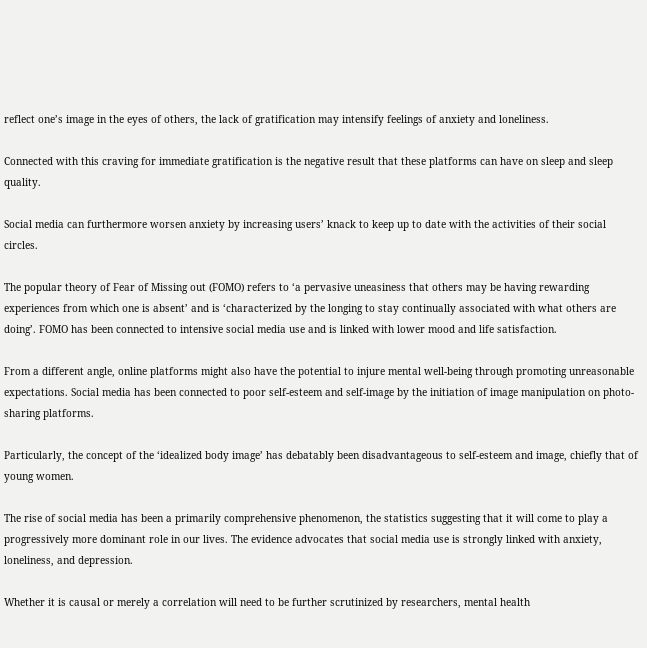reflect one’s image in the eyes of others, the lack of gratification may intensify feelings of anxiety and loneliness.

Connected with this craving for immediate gratification is the negative result that these platforms can have on sleep and sleep quality.

Social media can furthermore worsen anxiety by increasing users’ knack to keep up to date with the activities of their social circles.

The popular theory of Fear of Missing out (FOMO) refers to ‘a pervasive uneasiness that others may be having rewarding experiences from which one is absent’ and is ‘characterized by the longing to stay continually associated with what others are doing’. FOMO has been connected to intensive social media use and is linked with lower mood and life satisfaction.

From a different angle, online platforms might also have the potential to injure mental well-being through promoting unreasonable expectations. Social media has been connected to poor self-esteem and self-image by the initiation of image manipulation on photo-sharing platforms.

Particularly, the concept of the ‘idealized body image’ has debatably been disadvantageous to self-esteem and image, chiefly that of young women.

The rise of social media has been a primarily comprehensive phenomenon, the statistics suggesting that it will come to play a progressively more dominant role in our lives. The evidence advocates that social media use is strongly linked with anxiety, loneliness, and depression.

Whether it is causal or merely a correlation will need to be further scrutinized by researchers, mental health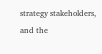strategy stakeholders, and the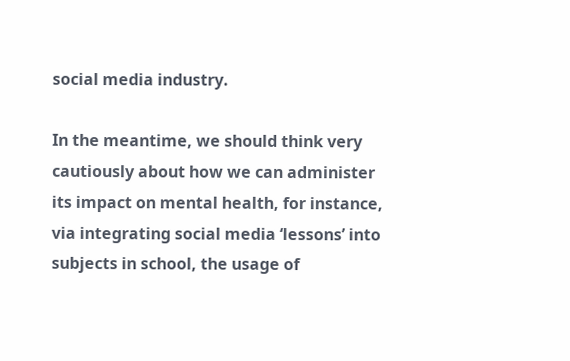social media industry.

In the meantime, we should think very cautiously about how we can administer its impact on mental health, for instance, via integrating social media ‘lessons’ into subjects in school, the usage of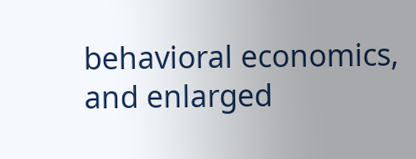behavioral economics, and enlarged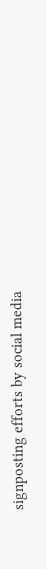signposting efforts by social media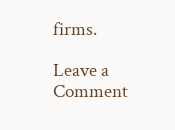firms.

Leave a Comment